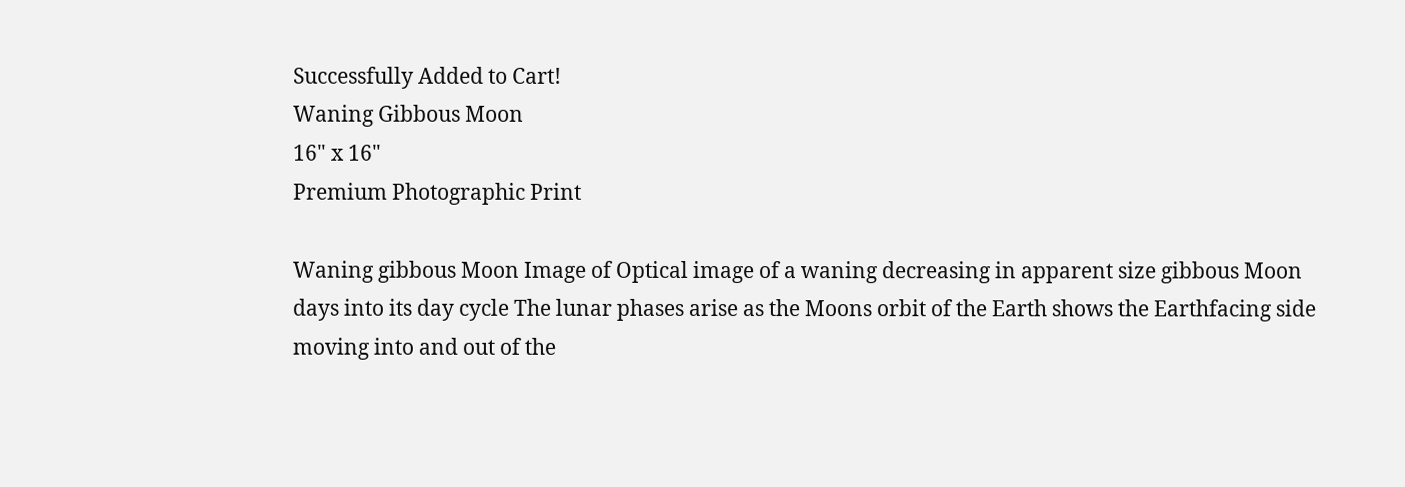Successfully Added to Cart!
Waning Gibbous Moon
16" x 16"
Premium Photographic Print

Waning gibbous Moon Image of Optical image of a waning decreasing in apparent size gibbous Moon days into its day cycle The lunar phases arise as the Moons orbit of the Earth shows the Earthfacing side moving into and out of the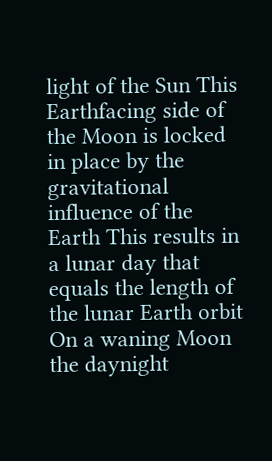light of the Sun This Earthfacing side of the Moon is locked in place by the gravitational influence of the Earth This results in a lunar day that equals the length of the lunar Earth orbit On a waning Moon the daynight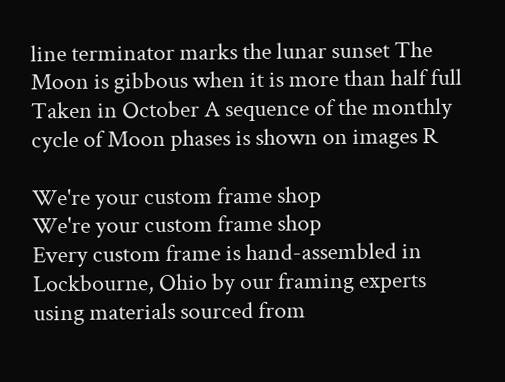line terminator marks the lunar sunset The Moon is gibbous when it is more than half full Taken in October A sequence of the monthly cycle of Moon phases is shown on images R

We're your custom frame shop
We're your custom frame shop
Every custom frame is hand-assembled in Lockbourne, Ohio by our framing experts using materials sourced from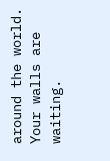around the world. Your walls are waiting.